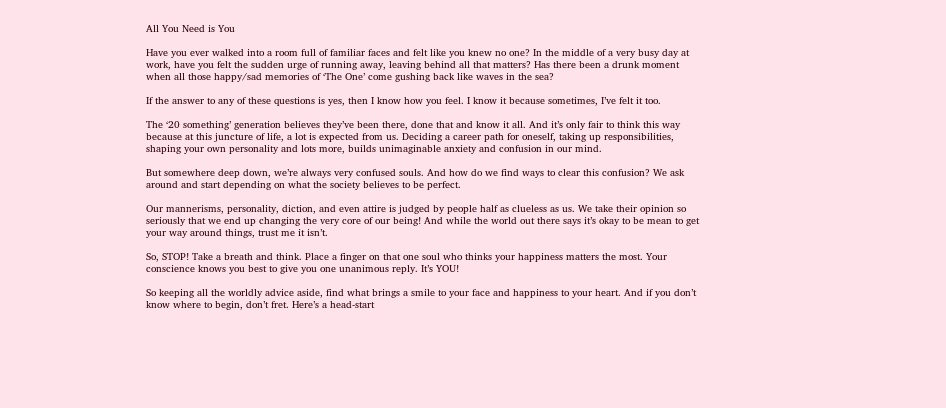All You Need is You

Have you ever walked into a room full of familiar faces and felt like you knew no one? In the middle of a very busy day at work, have you felt the sudden urge of running away, leaving behind all that matters? Has there been a drunk moment when all those happy/sad memories of ‘The One’ come gushing back like waves in the sea?

If the answer to any of these questions is yes, then I know how you feel. I know it because sometimes, I’ve felt it too.

The ‘20 something’ generation believes they’ve been there, done that and know it all. And it’s only fair to think this way because at this juncture of life, a lot is expected from us. Deciding a career path for oneself, taking up responsibilities, shaping your own personality and lots more, builds unimaginable anxiety and confusion in our mind.

But somewhere deep down, we’re always very confused souls. And how do we find ways to clear this confusion? We ask around and start depending on what the society believes to be perfect.

Our mannerisms, personality, diction, and even attire is judged by people half as clueless as us. We take their opinion so seriously that we end up changing the very core of our being! And while the world out there says it’s okay to be mean to get your way around things, trust me it isn’t.

So, STOP! Take a breath and think. Place a finger on that one soul who thinks your happiness matters the most. Your conscience knows you best to give you one unanimous reply. It’s YOU!

So keeping all the worldly advice aside, find what brings a smile to your face and happiness to your heart. And if you don’t know where to begin, don’t fret. Here’s a head-start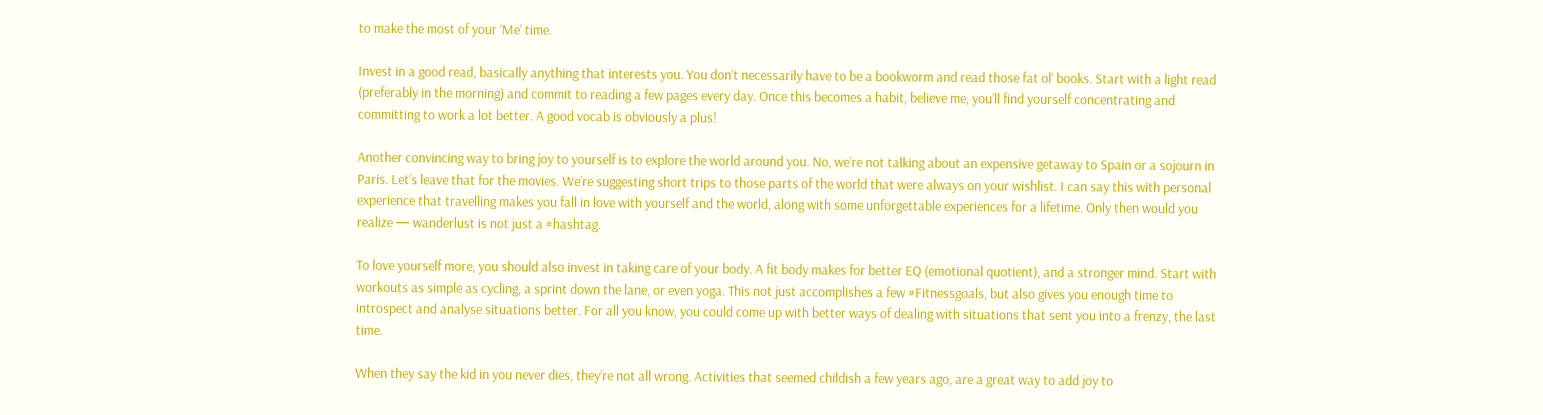to make the most of your ‘Me’ time.

Invest in a good read, basically anything that interests you. You don’t necessarily have to be a bookworm and read those fat ol’ books. Start with a light read (preferably in the morning) and commit to reading a few pages every day. Once this becomes a habit, believe me, you’ll find yourself concentrating and committing to work a lot better. A good vocab is obviously a plus!

Another convincing way to bring joy to yourself is to explore the world around you. No, we’re not talking about an expensive getaway to Spain or a sojourn in Paris. Let’s leave that for the movies. We’re suggesting short trips to those parts of the world that were always on your wishlist. I can say this with personal experience that travelling makes you fall in love with yourself and the world, along with some unforgettable experiences for a lifetime. Only then would you realize — wanderlust is not just a #hashtag.

To love yourself more, you should also invest in taking care of your body. A fit body makes for better EQ (emotional quotient), and a stronger mind. Start with workouts as simple as cycling, a sprint down the lane, or even yoga. This not just accomplishes a few #Fitnessgoals, but also gives you enough time to introspect and analyse situations better. For all you know, you could come up with better ways of dealing with situations that sent you into a frenzy, the last time.

When they say the kid in you never dies, they’re not all wrong. Activities that seemed childish a few years ago, are a great way to add joy to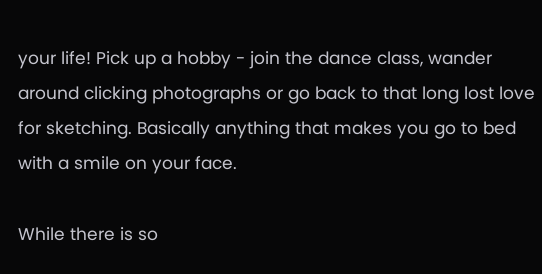your life! Pick up a hobby - join the dance class, wander around clicking photographs or go back to that long lost love for sketching. Basically anything that makes you go to bed with a smile on your face.

While there is so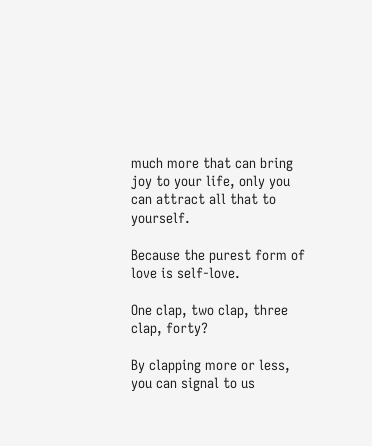much more that can bring joy to your life, only you can attract all that to yourself.

Because the purest form of love is self-love.

One clap, two clap, three clap, forty?

By clapping more or less, you can signal to us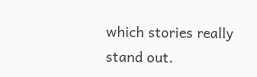which stories really stand out.